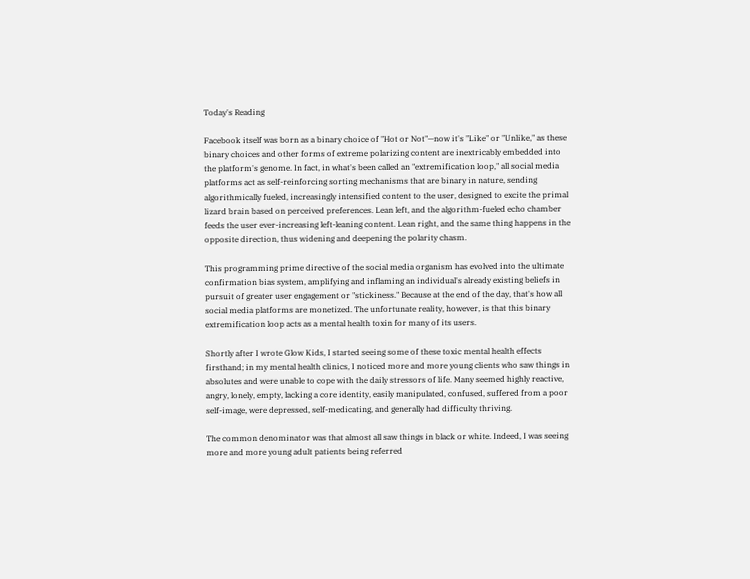Today's Reading

Facebook itself was born as a binary choice of "Hot or Not"—now it's "Like" or "Unlike," as these binary choices and other forms of extreme polarizing content are inextricably embedded into the platform's genome. In fact, in what's been called an "extremification loop," all social media platforms act as self-reinforcing sorting mechanisms that are binary in nature, sending algorithmically fueled, increasingly intensified content to the user, designed to excite the primal lizard brain based on perceived preferences. Lean left, and the algorithm-fueled echo chamber feeds the user ever-increasing left-leaning content. Lean right, and the same thing happens in the opposite direction, thus widening and deepening the polarity chasm.

This programming prime directive of the social media organism has evolved into the ultimate confirmation bias system, amplifying and inflaming an individual's already existing beliefs in pursuit of greater user engagement or "stickiness." Because at the end of the day, that's how all social media platforms are monetized. The unfortunate reality, however, is that this binary extremification loop acts as a mental health toxin for many of its users.

Shortly after I wrote Glow Kids, I started seeing some of these toxic mental health effects firsthand; in my mental health clinics, I noticed more and more young clients who saw things in absolutes and were unable to cope with the daily stressors of life. Many seemed highly reactive, angry, lonely, empty, lacking a core identity, easily manipulated, confused, suffered from a poor self-image, were depressed, self-medicating, and generally had difficulty thriving.

The common denominator was that almost all saw things in black or white. Indeed, I was seeing more and more young adult patients being referred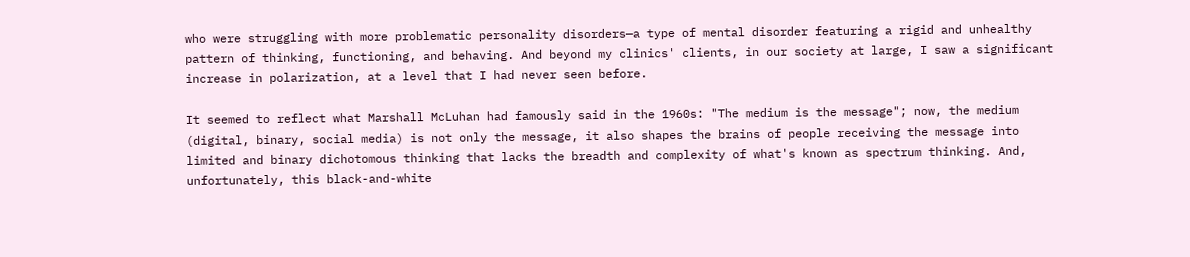who were struggling with more problematic personality disorders—a type of mental disorder featuring a rigid and unhealthy pattern of thinking, functioning, and behaving. And beyond my clinics' clients, in our society at large, I saw a significant increase in polarization, at a level that I had never seen before.

It seemed to reflect what Marshall McLuhan had famously said in the 1960s: "The medium is the message"; now, the medium (digital, binary, social media) is not only the message, it also shapes the brains of people receiving the message into limited and binary dichotomous thinking that lacks the breadth and complexity of what's known as spectrum thinking. And, unfortunately, this black-and-white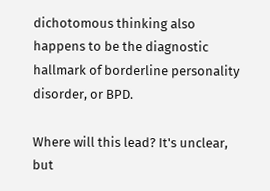dichotomous thinking also happens to be the diagnostic hallmark of borderline personality disorder, or BPD.

Where will this lead? It's unclear, but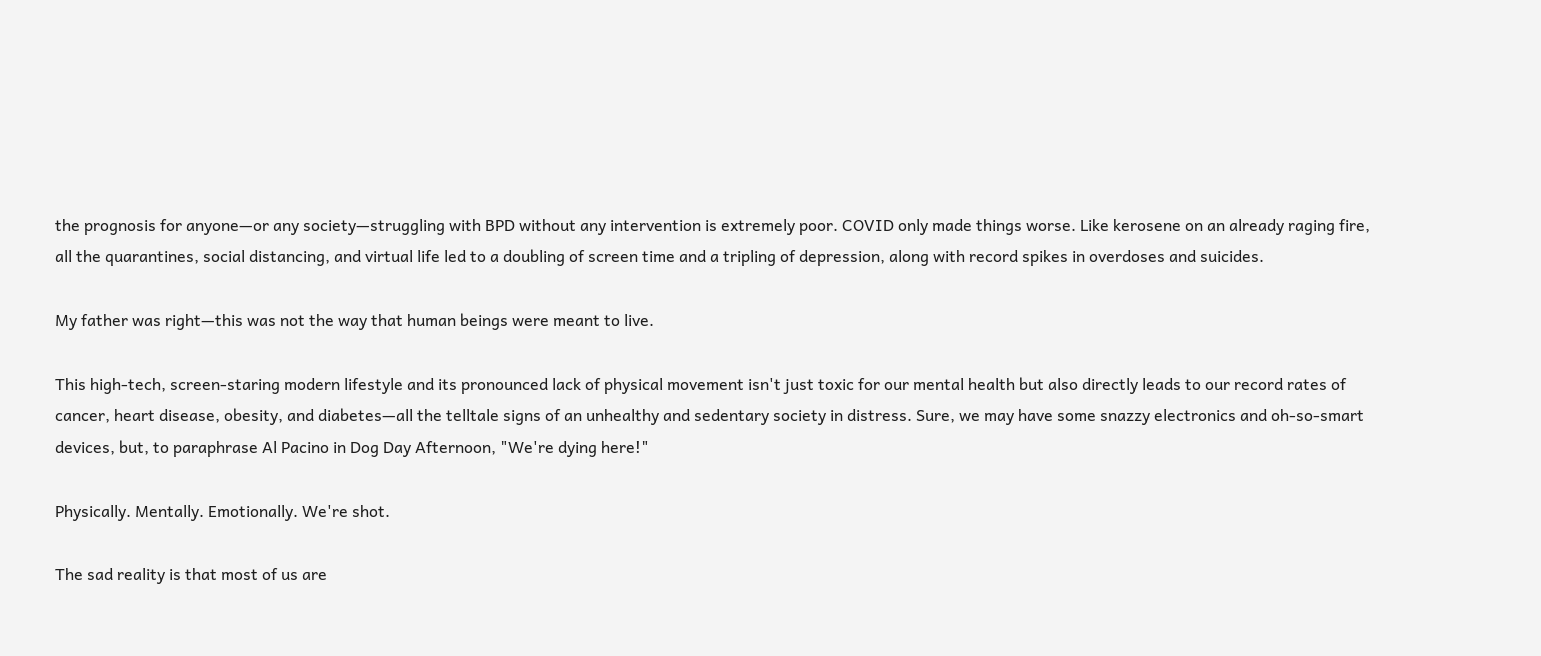the prognosis for anyone—or any society—struggling with BPD without any intervention is extremely poor. COVID only made things worse. Like kerosene on an already raging fire, all the quarantines, social distancing, and virtual life led to a doubling of screen time and a tripling of depression, along with record spikes in overdoses and suicides.

My father was right—this was not the way that human beings were meant to live.

This high-tech, screen-staring modern lifestyle and its pronounced lack of physical movement isn't just toxic for our mental health but also directly leads to our record rates of cancer, heart disease, obesity, and diabetes—all the telltale signs of an unhealthy and sedentary society in distress. Sure, we may have some snazzy electronics and oh-so-smart devices, but, to paraphrase Al Pacino in Dog Day Afternoon, "We're dying here!"

Physically. Mentally. Emotionally. We're shot.

The sad reality is that most of us are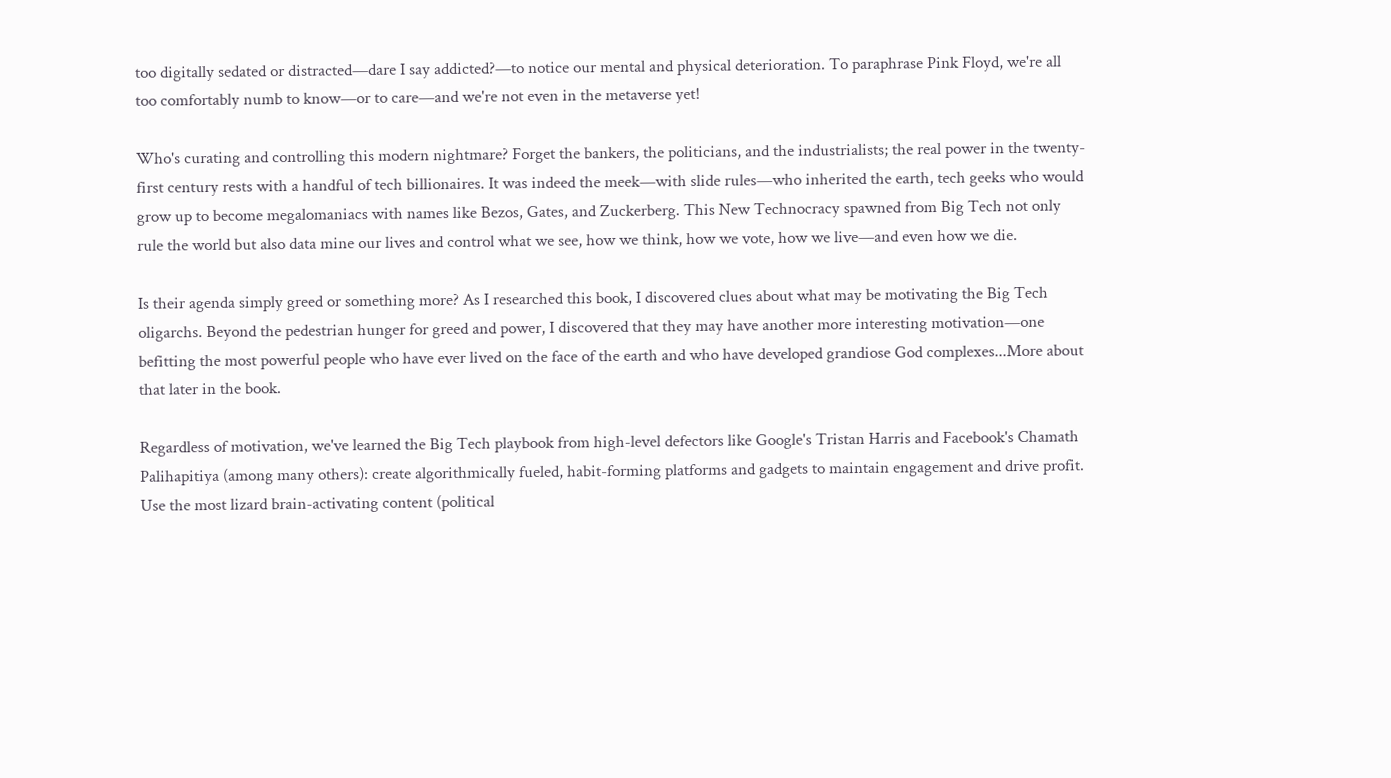too digitally sedated or distracted—dare I say addicted?—to notice our mental and physical deterioration. To paraphrase Pink Floyd, we're all too comfortably numb to know—or to care—and we're not even in the metaverse yet!

Who's curating and controlling this modern nightmare? Forget the bankers, the politicians, and the industrialists; the real power in the twenty-first century rests with a handful of tech billionaires. It was indeed the meek—with slide rules—who inherited the earth, tech geeks who would grow up to become megalomaniacs with names like Bezos, Gates, and Zuckerberg. This New Technocracy spawned from Big Tech not only rule the world but also data mine our lives and control what we see, how we think, how we vote, how we live—and even how we die.

Is their agenda simply greed or something more? As I researched this book, I discovered clues about what may be motivating the Big Tech oligarchs. Beyond the pedestrian hunger for greed and power, I discovered that they may have another more interesting motivation—one befitting the most powerful people who have ever lived on the face of the earth and who have developed grandiose God complexes...More about that later in the book.

Regardless of motivation, we've learned the Big Tech playbook from high-level defectors like Google's Tristan Harris and Facebook's Chamath Palihapitiya (among many others): create algorithmically fueled, habit-forming platforms and gadgets to maintain engagement and drive profit. Use the most lizard brain-activating content (political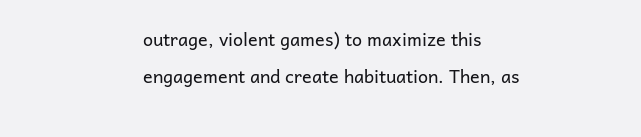outrage, violent games) to maximize this engagement and create habituation. Then, as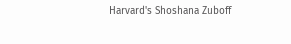Harvard's Shoshana Zuboff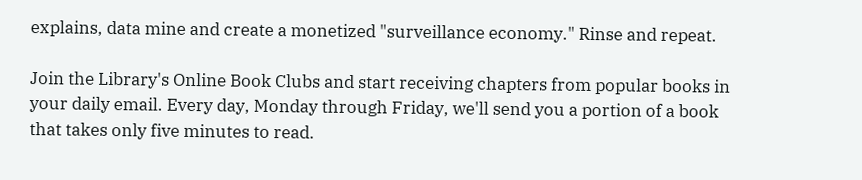explains, data mine and create a monetized "surveillance economy." Rinse and repeat.

Join the Library's Online Book Clubs and start receiving chapters from popular books in your daily email. Every day, Monday through Friday, we'll send you a portion of a book that takes only five minutes to read.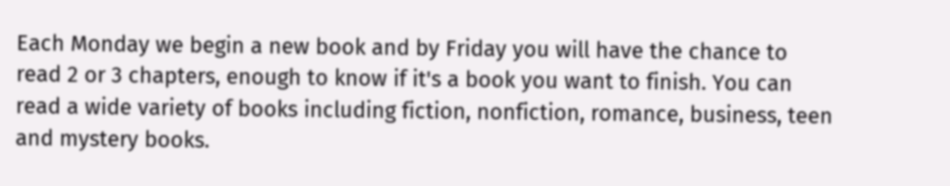Each Monday we begin a new book and by Friday you will have the chance to read 2 or 3 chapters, enough to know if it's a book you want to finish. You can read a wide variety of books including fiction, nonfiction, romance, business, teen and mystery books.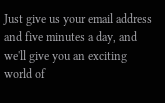Just give us your email address and five minutes a day, and we'll give you an exciting world of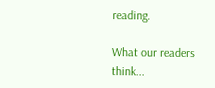reading.

What our readers think...